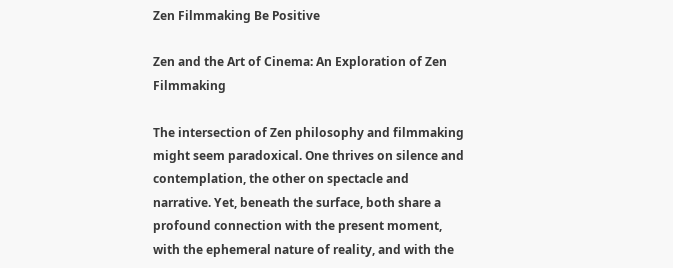Zen Filmmaking Be Positive

Zen and the Art of Cinema: An Exploration of Zen Filmmaking

The intersection of Zen philosophy and filmmaking might seem paradoxical. One thrives on silence and contemplation, the other on spectacle and narrative. Yet, beneath the surface, both share a profound connection with the present moment, with the ephemeral nature of reality, and with the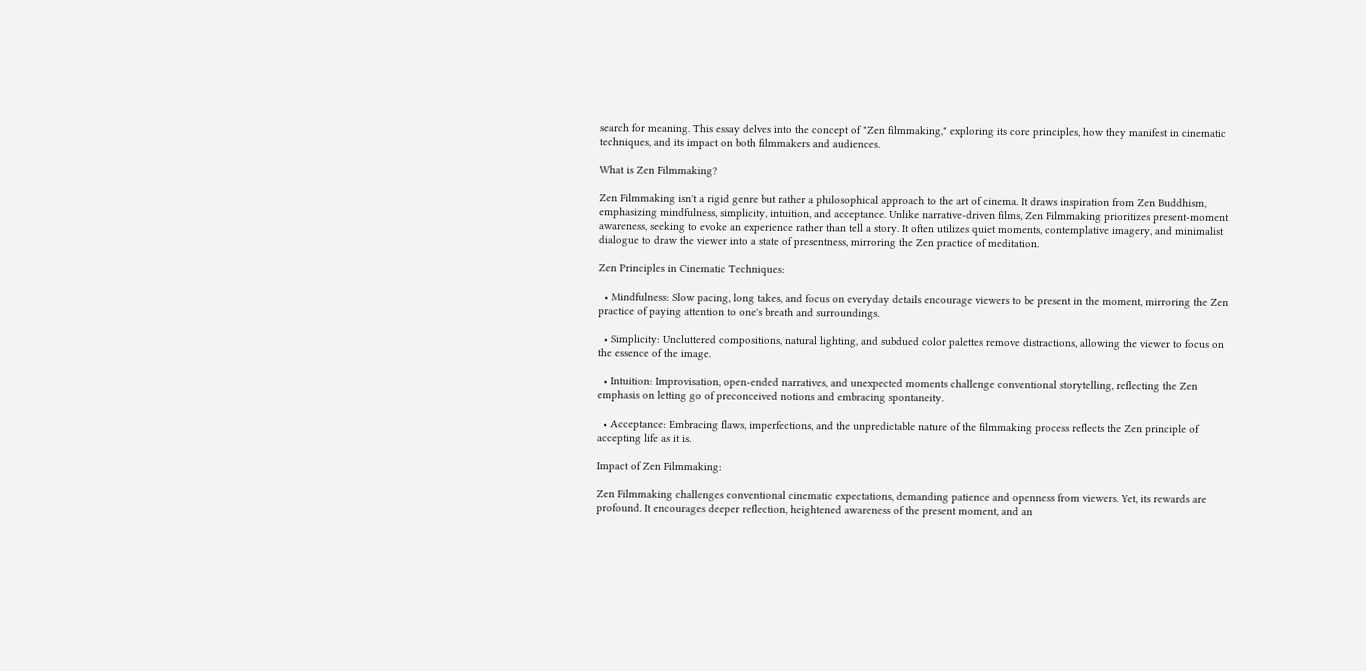search for meaning. This essay delves into the concept of "Zen filmmaking," exploring its core principles, how they manifest in cinematic techniques, and its impact on both filmmakers and audiences.

What is Zen Filmmaking?

Zen Filmmaking isn't a rigid genre but rather a philosophical approach to the art of cinema. It draws inspiration from Zen Buddhism, emphasizing mindfulness, simplicity, intuition, and acceptance. Unlike narrative-driven films, Zen Filmmaking prioritizes present-moment awareness, seeking to evoke an experience rather than tell a story. It often utilizes quiet moments, contemplative imagery, and minimalist dialogue to draw the viewer into a state of presentness, mirroring the Zen practice of meditation.

Zen Principles in Cinematic Techniques:

  • Mindfulness: Slow pacing, long takes, and focus on everyday details encourage viewers to be present in the moment, mirroring the Zen practice of paying attention to one's breath and surroundings.

  • Simplicity: Uncluttered compositions, natural lighting, and subdued color palettes remove distractions, allowing the viewer to focus on the essence of the image.

  • Intuition: Improvisation, open-ended narratives, and unexpected moments challenge conventional storytelling, reflecting the Zen emphasis on letting go of preconceived notions and embracing spontaneity.

  • Acceptance: Embracing flaws, imperfections, and the unpredictable nature of the filmmaking process reflects the Zen principle of accepting life as it is.

Impact of Zen Filmmaking:

Zen Filmmaking challenges conventional cinematic expectations, demanding patience and openness from viewers. Yet, its rewards are profound. It encourages deeper reflection, heightened awareness of the present moment, and an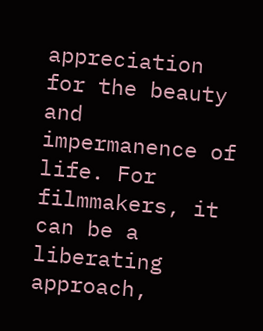appreciation for the beauty and impermanence of life. For filmmakers, it can be a liberating approach,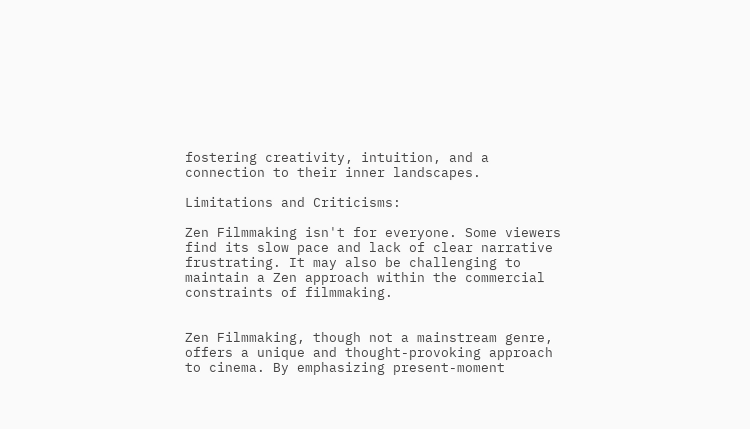fostering creativity, intuition, and a connection to their inner landscapes.

Limitations and Criticisms:

Zen Filmmaking isn't for everyone. Some viewers find its slow pace and lack of clear narrative frustrating. It may also be challenging to maintain a Zen approach within the commercial constraints of filmmaking.


Zen Filmmaking, though not a mainstream genre, offers a unique and thought-provoking approach to cinema. By emphasizing present-moment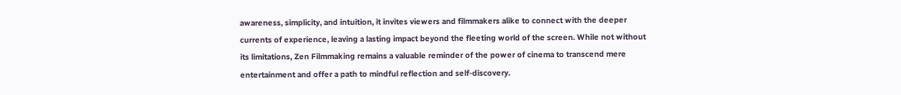awareness, simplicity, and intuition, it invites viewers and filmmakers alike to connect with the deeper currents of experience, leaving a lasting impact beyond the fleeting world of the screen. While not without its limitations, Zen Filmmaking remains a valuable reminder of the power of cinema to transcend mere entertainment and offer a path to mindful reflection and self-discovery.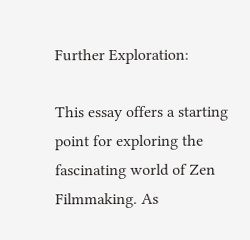Further Exploration:

This essay offers a starting point for exploring the fascinating world of Zen Filmmaking. As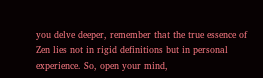you delve deeper, remember that the true essence of Zen lies not in rigid definitions but in personal experience. So, open your mind,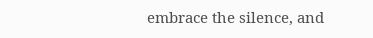embrace the silence, and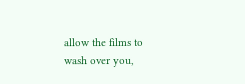allow the films to wash over you,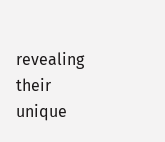revealing their unique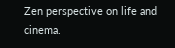Zen perspective on life and cinema.